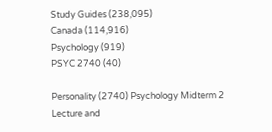Study Guides (238,095)
Canada (114,916)
Psychology (919)
PSYC 2740 (40)

Personality (2740) Psychology Midterm 2 Lecture and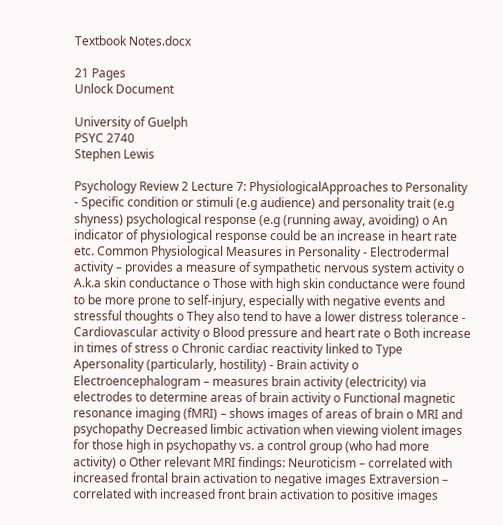Textbook Notes.docx

21 Pages
Unlock Document

University of Guelph
PSYC 2740
Stephen Lewis

Psychology Review 2 Lecture 7: PhysiologicalApproaches to Personality - Specific condition or stimuli (e.g audience) and personality trait (e.g shyness) psychological response (e.g (running away, avoiding) o An indicator of physiological response could be an increase in heart rate etc. Common Physiological Measures in Personality - Electrodermal activity – provides a measure of sympathetic nervous system activity o A.k.a skin conductance o Those with high skin conductance were found to be more prone to self-injury, especially with negative events and stressful thoughts o They also tend to have a lower distress tolerance - Cardiovascular activity o Blood pressure and heart rate o Both increase in times of stress o Chronic cardiac reactivity linked to Type Apersonality (particularly, hostility) - Brain activity o Electroencephalogram – measures brain activity (electricity) via electrodes to determine areas of brain activity o Functional magnetic resonance imaging (fMRI) – shows images of areas of brain o MRI and psychopathy Decreased limbic activation when viewing violent images for those high in psychopathy vs. a control group (who had more activity) o Other relevant MRI findings: Neuroticism – correlated with increased frontal brain activation to negative images Extraversion – correlated with increased front brain activation to positive images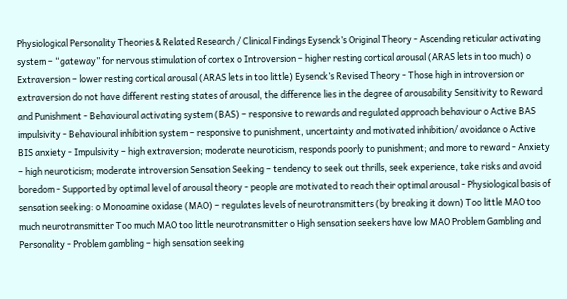Physiological Personality Theories & Related Research / Clinical Findings Eysenck’s Original Theory - Ascending reticular activating system – “gateway” for nervous stimulation of cortex o Introversion – higher resting cortical arousal (ARAS lets in too much) o Extraversion – lower resting cortical arousal (ARAS lets in too little) Eysenck’s Revised Theory - Those high in introversion or extraversion do not have different resting states of arousal, the difference lies in the degree of arousability Sensitivity to Reward and Punishment - Behavioural activating system (BAS) – responsive to rewards and regulated approach behaviour o Active BAS impulsivity - Behavioural inhibition system – responsive to punishment, uncertainty and motivated inhibition/ avoidance o Active BIS anxiety - Impulsivity – high extraversion; moderate neuroticism, responds poorly to punishment; and more to reward - Anxiety – high neuroticism; moderate introversion Sensation Seeking – tendency to seek out thrills, seek experience, take risks and avoid boredom - Supported by optimal level of arousal theory - people are motivated to reach their optimal arousal - Physiological basis of sensation seeking: o Monoamine oxidase (MAO) – regulates levels of neurotransmitters (by breaking it down) Too little MAO too much neurotransmitter Too much MAO too little neurotransmitter o High sensation seekers have low MAO Problem Gambling and Personality - Problem gambling – high sensation seeking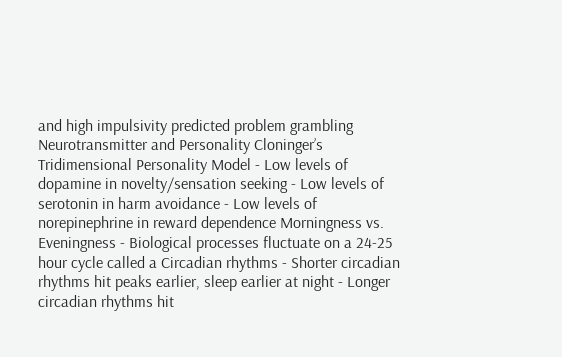and high impulsivity predicted problem grambling Neurotransmitter and Personality Cloninger’s Tridimensional Personality Model - Low levels of dopamine in novelty/sensation seeking - Low levels of serotonin in harm avoidance - Low levels of norepinephrine in reward dependence Morningness vs. Eveningness - Biological processes fluctuate on a 24-25 hour cycle called a Circadian rhythms - Shorter circadian rhythms hit peaks earlier, sleep earlier at night - Longer circadian rhythms hit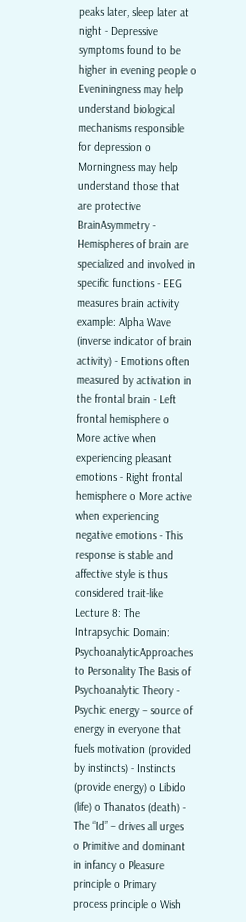peaks later, sleep later at night - Depressive symptoms found to be higher in evening people o Eveniningness may help understand biological mechanisms responsible for depression o Morningness may help understand those that are protective BrainAsymmetry - Hemispheres of brain are specialized and involved in specific functions - EEG measures brain activity example: Alpha Wave (inverse indicator of brain activity) - Emotions often measured by activation in the frontal brain - Left frontal hemisphere o More active when experiencing pleasant emotions - Right frontal hemisphere o More active when experiencing negative emotions - This response is stable and affective style is thus considered trait-like Lecture 8: The Intrapsychic Domain: PsychoanalyticApproaches to Personality The Basis of Psychoanalytic Theory - Psychic energy – source of energy in everyone that fuels motivation (provided by instincts) - Instincts (provide energy) o Libido (life) o Thanatos (death) - The “Id” – drives all urges o Primitive and dominant in infancy o Pleasure principle o Primary process principle o Wish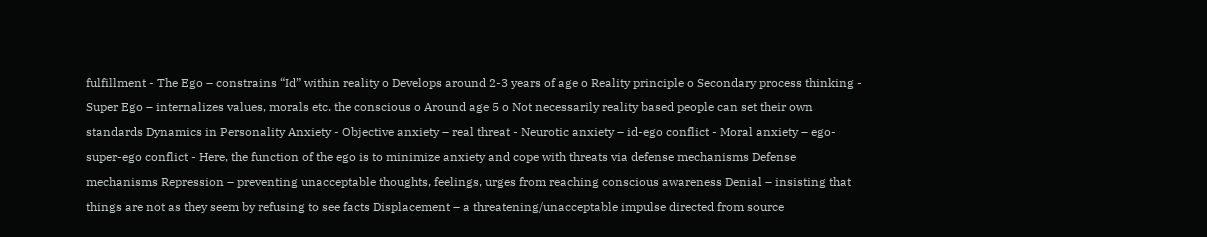fulfillment - The Ego – constrains “Id” within reality o Develops around 2-3 years of age o Reality principle o Secondary process thinking - Super Ego – internalizes values, morals etc. the conscious o Around age 5 o Not necessarily reality based people can set their own standards Dynamics in Personality Anxiety - Objective anxiety – real threat - Neurotic anxiety – id-ego conflict - Moral anxiety – ego-super-ego conflict - Here, the function of the ego is to minimize anxiety and cope with threats via defense mechanisms Defense mechanisms Repression – preventing unacceptable thoughts, feelings, urges from reaching conscious awareness Denial – insisting that things are not as they seem by refusing to see facts Displacement – a threatening/unacceptable impulse directed from source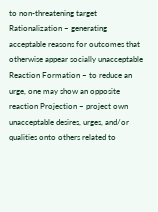to non-threatening target Rationalization – generating acceptable reasons for outcomes that otherwise appear socially unacceptable Reaction Formation – to reduce an urge, one may show an opposite reaction Projection – project own unacceptable desires, urges, and/or qualities onto others related to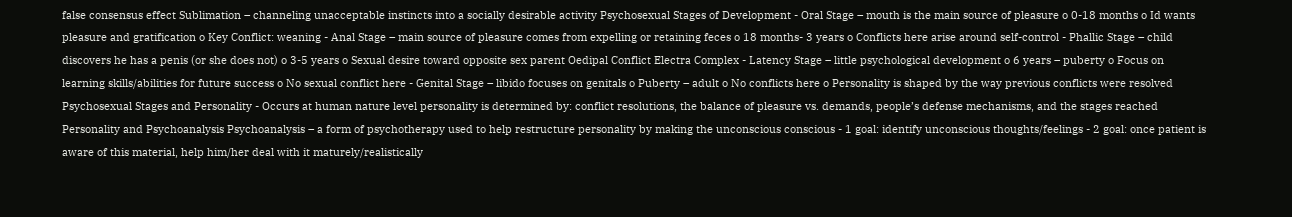false consensus effect Sublimation – channeling unacceptable instincts into a socially desirable activity Psychosexual Stages of Development - Oral Stage – mouth is the main source of pleasure o 0-18 months o Id wants pleasure and gratification o Key Conflict: weaning - Anal Stage – main source of pleasure comes from expelling or retaining feces o 18 months- 3 years o Conflicts here arise around self-control - Phallic Stage – child discovers he has a penis (or she does not) o 3-5 years o Sexual desire toward opposite sex parent Oedipal Conflict Electra Complex - Latency Stage – little psychological development o 6 years – puberty o Focus on learning skills/abilities for future success o No sexual conflict here - Genital Stage – libido focuses on genitals o Puberty – adult o No conflicts here o Personality is shaped by the way previous conflicts were resolved Psychosexual Stages and Personality - Occurs at human nature level personality is determined by: conflict resolutions, the balance of pleasure vs. demands, people’s defense mechanisms, and the stages reached Personality and Psychoanalysis Psychoanalysis – a form of psychotherapy used to help restructure personality by making the unconscious conscious - 1 goal: identify unconscious thoughts/feelings - 2 goal: once patient is aware of this material, help him/her deal with it maturely/realistically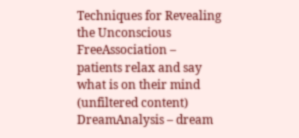Techniques for Revealing the Unconscious FreeAssociation – patients relax and say what is on their mind (unfiltered content) DreamAnalysis – dream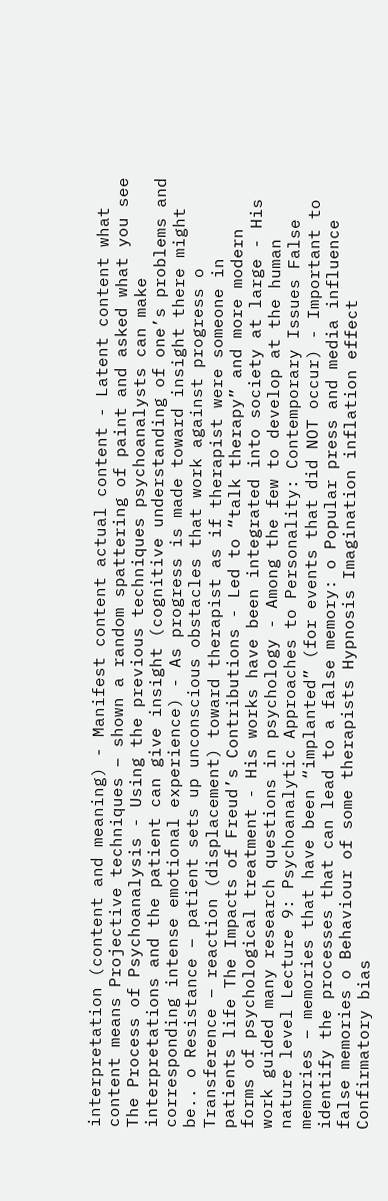interpretation (content and meaning) - Manifest content actual content - Latent content what content means Projective techniques – shown a random spattering of paint and asked what you see The Process of Psychoanalysis - Using the previous techniques psychoanalysts can make interpretations and the patient can give insight (cognitive understanding of one’s problems and corresponding intense emotional experience) - As progress is made toward insight there might be.. o Resistance – patient sets up unconscious obstacles that work against progress o Transference – reaction (displacement) toward therapist as if therapist were someone in patients life The Impacts of Freud’s Contributions - Led to “talk therapy” and more modern forms of psychological treatment - His works have been integrated into society at large - His work guided many research questions in psychology - Among the few to develop at the human nature level Lecture 9: Psychoanalytic Approaches to Personality: Contemporary Issues False memories – memories that have been “implanted” (for events that did NOT occur) - Important to identify the processes that can lead to a false memory: o Popular press and media influence false memories o Behaviour of some therapists Hypnosis Imagination inflation effect Confirmatory bias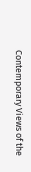Contemporary Views of the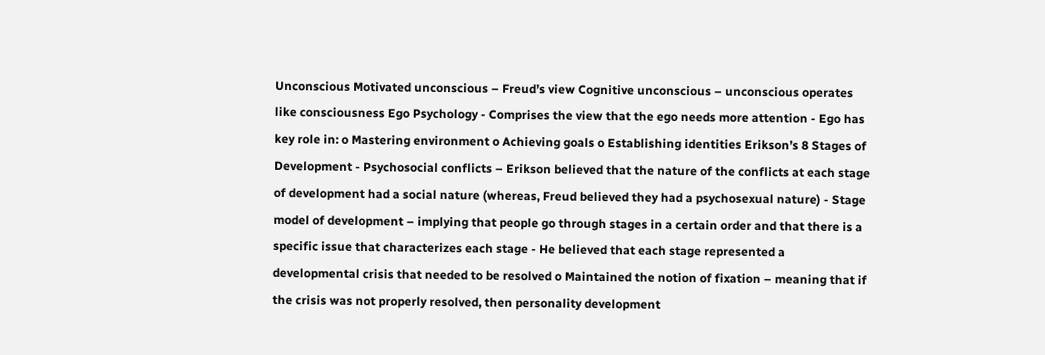Unconscious Motivated unconscious – Freud’s view Cognitive unconscious – unconscious operates like consciousness Ego Psychology - Comprises the view that the ego needs more attention - Ego has key role in: o Mastering environment o Achieving goals o Establishing identities Erikson’s 8 Stages of Development - Psychosocial conflicts – Erikson believed that the nature of the conflicts at each stage of development had a social nature (whereas, Freud believed they had a psychosexual nature) - Stage model of development – implying that people go through stages in a certain order and that there is a specific issue that characterizes each stage - He believed that each stage represented a developmental crisis that needed to be resolved o Maintained the notion of fixation – meaning that if the crisis was not properly resolved, then personality development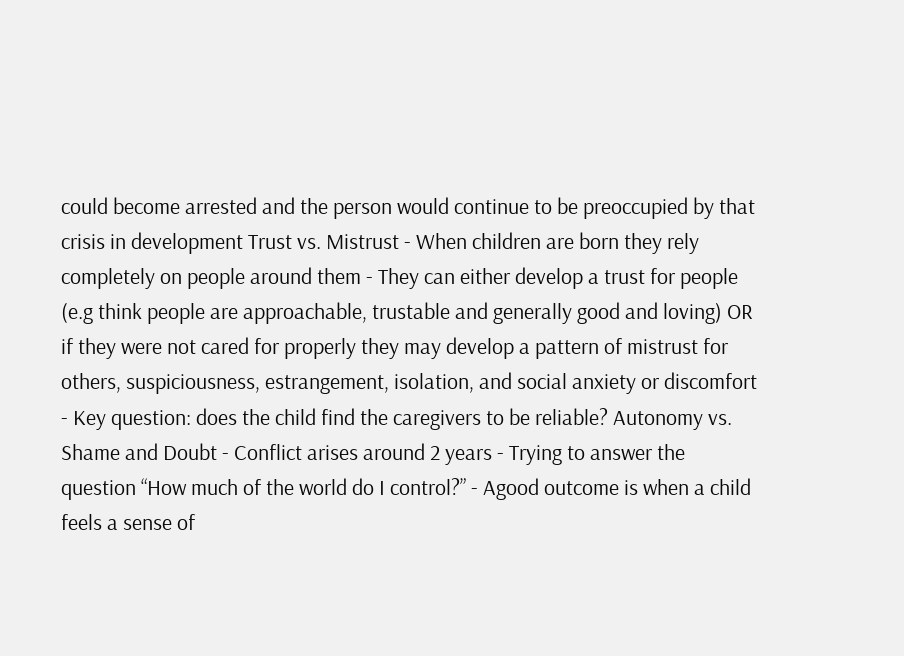could become arrested and the person would continue to be preoccupied by that crisis in development Trust vs. Mistrust - When children are born they rely completely on people around them - They can either develop a trust for people (e.g think people are approachable, trustable and generally good and loving) OR if they were not cared for properly they may develop a pattern of mistrust for others, suspiciousness, estrangement, isolation, and social anxiety or discomfort - Key question: does the child find the caregivers to be reliable? Autonomy vs. Shame and Doubt - Conflict arises around 2 years - Trying to answer the question “How much of the world do I control?” - Agood outcome is when a child feels a sense of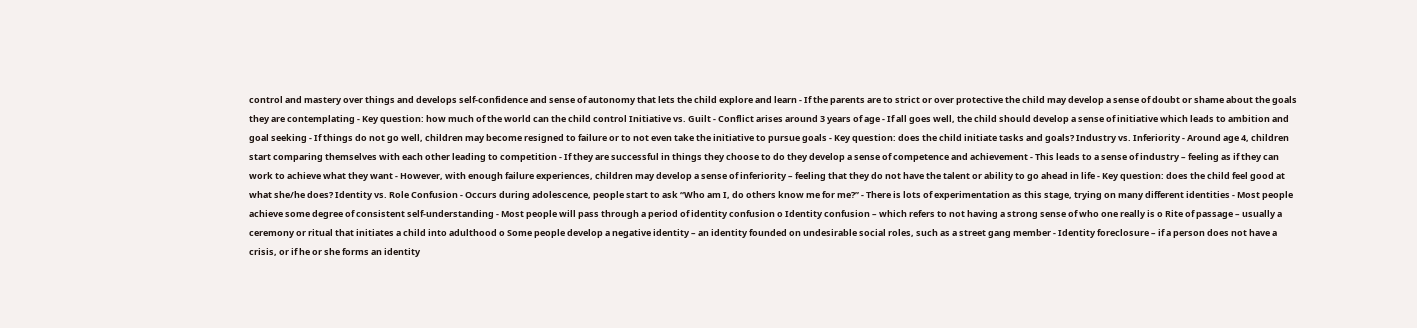control and mastery over things and develops self-confidence and sense of autonomy that lets the child explore and learn - If the parents are to strict or over protective the child may develop a sense of doubt or shame about the goals they are contemplating - Key question: how much of the world can the child control Initiative vs. Guilt - Conflict arises around 3 years of age - If all goes well, the child should develop a sense of initiative which leads to ambition and goal seeking - If things do not go well, children may become resigned to failure or to not even take the initiative to pursue goals - Key question: does the child initiate tasks and goals? Industry vs. Inferiority - Around age 4, children start comparing themselves with each other leading to competition - If they are successful in things they choose to do they develop a sense of competence and achievement - This leads to a sense of industry – feeling as if they can work to achieve what they want - However, with enough failure experiences, children may develop a sense of inferiority – feeling that they do not have the talent or ability to go ahead in life - Key question: does the child feel good at what she/he does? Identity vs. Role Confusion - Occurs during adolescence, people start to ask “Who am I, do others know me for me?” - There is lots of experimentation as this stage, trying on many different identities - Most people achieve some degree of consistent self-understanding - Most people will pass through a period of identity confusion o Identity confusion – which refers to not having a strong sense of who one really is o Rite of passage – usually a ceremony or ritual that initiates a child into adulthood o Some people develop a negative identity – an identity founded on undesirable social roles, such as a street gang member - Identity foreclosure – if a person does not have a crisis, or if he or she forms an identity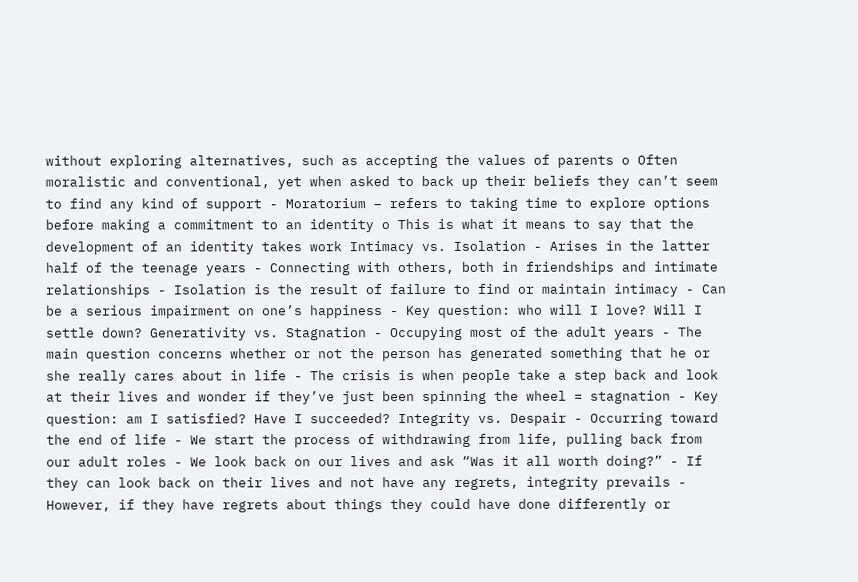without exploring alternatives, such as accepting the values of parents o Often moralistic and conventional, yet when asked to back up their beliefs they can’t seem to find any kind of support - Moratorium – refers to taking time to explore options before making a commitment to an identity o This is what it means to say that the development of an identity takes work Intimacy vs. Isolation - Arises in the latter half of the teenage years - Connecting with others, both in friendships and intimate relationships - Isolation is the result of failure to find or maintain intimacy - Can be a serious impairment on one’s happiness - Key question: who will I love? Will I settle down? Generativity vs. Stagnation - Occupying most of the adult years - The main question concerns whether or not the person has generated something that he or she really cares about in life - The crisis is when people take a step back and look at their lives and wonder if they’ve just been spinning the wheel = stagnation - Key question: am I satisfied? Have I succeeded? Integrity vs. Despair - Occurring toward the end of life - We start the process of withdrawing from life, pulling back from our adult roles - We look back on our lives and ask “Was it all worth doing?” - If they can look back on their lives and not have any regrets, integrity prevails - However, if they have regrets about things they could have done differently or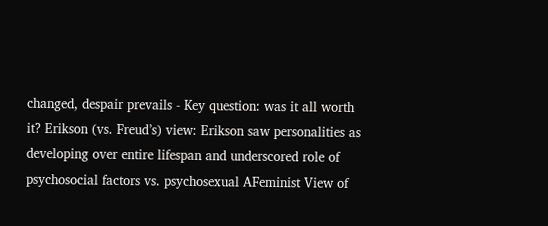changed, despair prevails - Key question: was it all worth it? Erikson (vs. Freud’s) view: Erikson saw personalities as developing over entire lifespan and underscored role of psychosocial factors vs. psychosexual AFeminist View of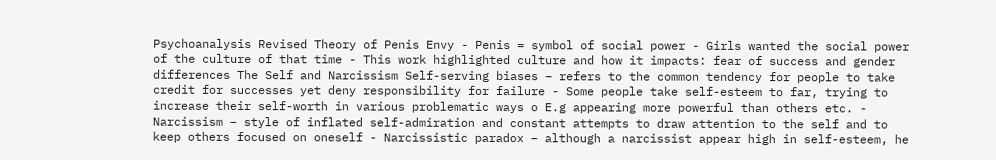Psychoanalysis Revised Theory of Penis Envy - Penis = symbol of social power - Girls wanted the social power of the culture of that time - This work highlighted culture and how it impacts: fear of success and gender differences The Self and Narcissism Self-serving biases – refers to the common tendency for people to take credit for successes yet deny responsibility for failure - Some people take self-esteem to far, trying to increase their self-worth in various problematic ways o E.g appearing more powerful than others etc. - Narcissism – style of inflated self-admiration and constant attempts to draw attention to the self and to keep others focused on oneself - Narcissistic paradox – although a narcissist appear high in self-esteem, he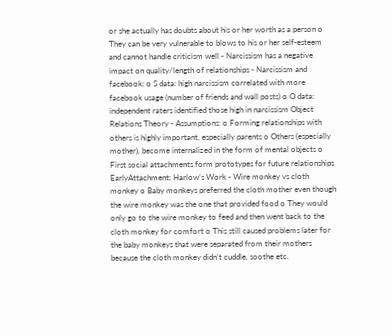or she actually has doubts about his or her worth as a person o They can be very vulnerable to blows to his or her self-esteem and cannot handle criticism well - Narcissism has a negative impact on quality/length of relationships - Narcissism and facebook: o S data: high narcissism correlated with more facebook usage (number of friends and wall posts) o O data: independent raters identified those high in narcissism Object Relations Theory - Assumptions: o Forming relationships with others is highly important, especially parents o Others (especially mother), become internalized in the form of mental objects o First social attachments form prototypes for future relationships EarlyAttachment: Harlow’s Work - Wire monkey vs cloth monkey o Baby monkeys preferred the cloth mother even though the wire monkey was the one that provided food o They would only go to the wire monkey to feed and then went back to the cloth monkey for comfort o This still caused problems later for the baby monkeys that were separated from their mothers because the cloth monkey didn’t cuddle, soothe etc.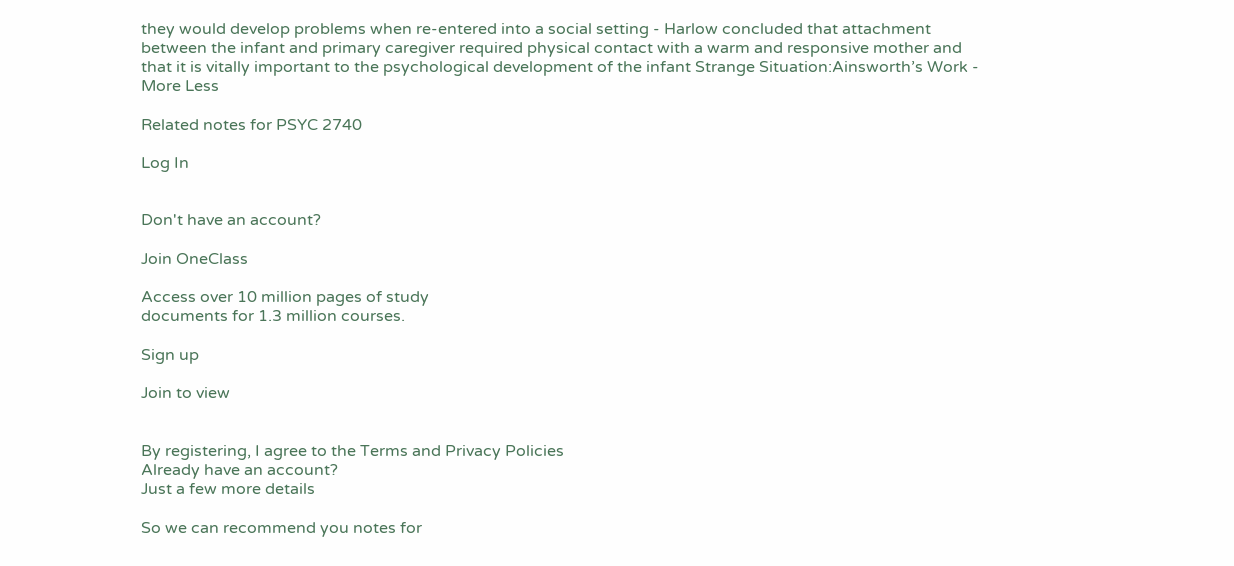they would develop problems when re-entered into a social setting - Harlow concluded that attachment between the infant and primary caregiver required physical contact with a warm and responsive mother and that it is vitally important to the psychological development of the infant Strange Situation:Ainsworth’s Work -
More Less

Related notes for PSYC 2740

Log In


Don't have an account?

Join OneClass

Access over 10 million pages of study
documents for 1.3 million courses.

Sign up

Join to view


By registering, I agree to the Terms and Privacy Policies
Already have an account?
Just a few more details

So we can recommend you notes for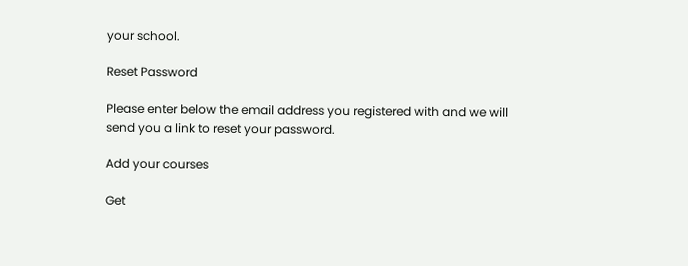your school.

Reset Password

Please enter below the email address you registered with and we will send you a link to reset your password.

Add your courses

Get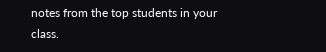notes from the top students in your class.